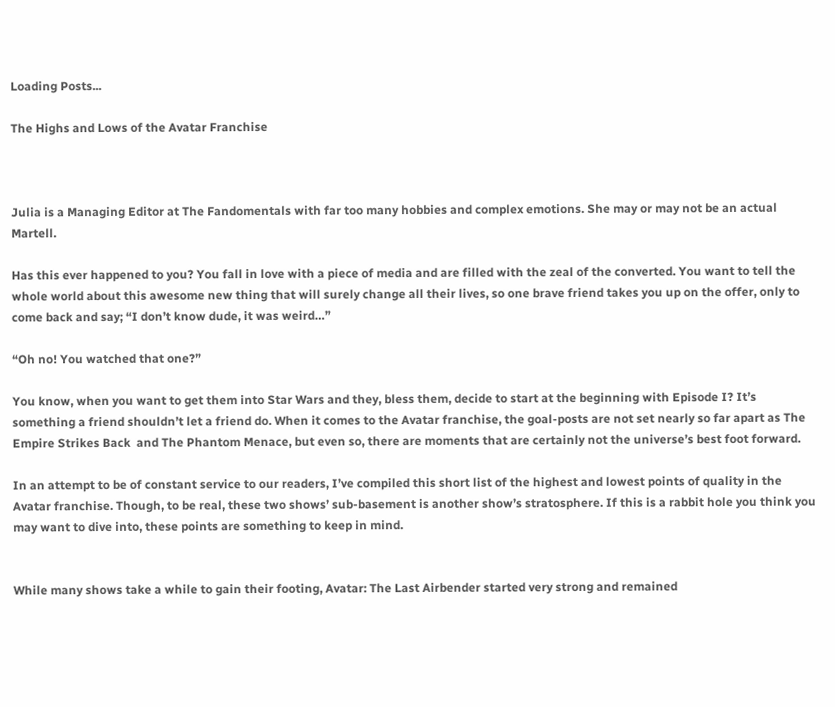Loading Posts...

The Highs and Lows of the Avatar Franchise



Julia is a Managing Editor at The Fandomentals with far too many hobbies and complex emotions. She may or may not be an actual Martell.

Has this ever happened to you? You fall in love with a piece of media and are filled with the zeal of the converted. You want to tell the whole world about this awesome new thing that will surely change all their lives, so one brave friend takes you up on the offer, only to come back and say; “I don’t know dude, it was weird…”

“Oh no! You watched that one?”

You know, when you want to get them into Star Wars and they, bless them, decide to start at the beginning with Episode I? It’s something a friend shouldn’t let a friend do. When it comes to the Avatar franchise, the goal-posts are not set nearly so far apart as The Empire Strikes Back  and The Phantom Menace, but even so, there are moments that are certainly not the universe’s best foot forward.

In an attempt to be of constant service to our readers, I’ve compiled this short list of the highest and lowest points of quality in the Avatar franchise. Though, to be real, these two shows’ sub-basement is another show’s stratosphere. If this is a rabbit hole you think you may want to dive into, these points are something to keep in mind.


While many shows take a while to gain their footing, Avatar: The Last Airbender started very strong and remained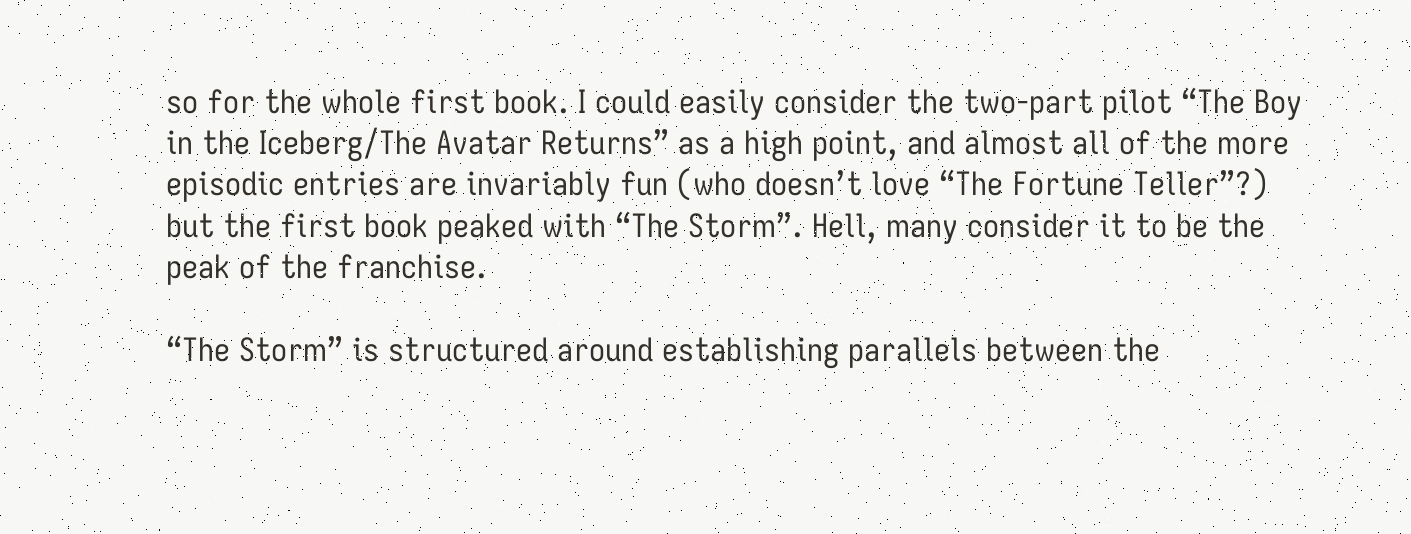so for the whole first book. I could easily consider the two-part pilot “The Boy in the Iceberg/The Avatar Returns” as a high point, and almost all of the more episodic entries are invariably fun (who doesn’t love “The Fortune Teller”?) but the first book peaked with “The Storm”. Hell, many consider it to be the peak of the franchise.

“The Storm” is structured around establishing parallels between the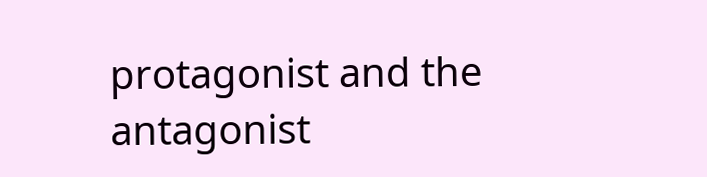protagonist and the antagonist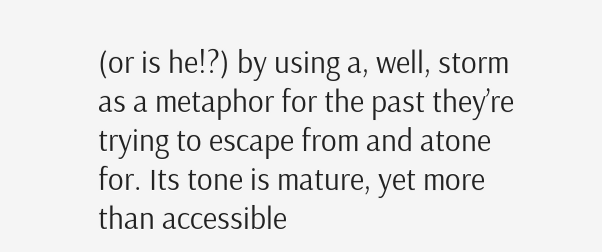(or is he!?) by using a, well, storm as a metaphor for the past they’re trying to escape from and atone for. Its tone is mature, yet more than accessible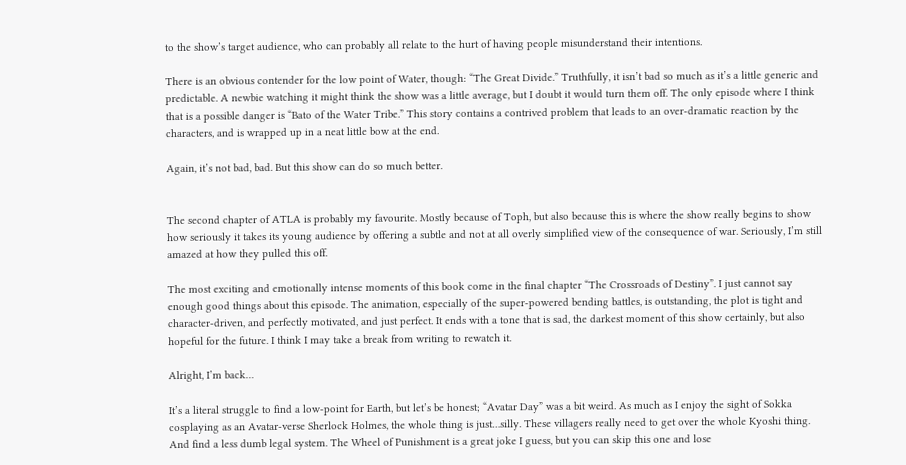to the show’s target audience, who can probably all relate to the hurt of having people misunderstand their intentions.

There is an obvious contender for the low point of Water, though: “The Great Divide.” Truthfully, it isn’t bad so much as it’s a little generic and predictable. A newbie watching it might think the show was a little average, but I doubt it would turn them off. The only episode where I think that is a possible danger is “Bato of the Water Tribe.” This story contains a contrived problem that leads to an over-dramatic reaction by the characters, and is wrapped up in a neat little bow at the end.

Again, it’s not bad, bad. But this show can do so much better.


The second chapter of ATLA is probably my favourite. Mostly because of Toph, but also because this is where the show really begins to show how seriously it takes its young audience by offering a subtle and not at all overly simplified view of the consequence of war. Seriously, I’m still amazed at how they pulled this off.

The most exciting and emotionally intense moments of this book come in the final chapter “The Crossroads of Destiny”. I just cannot say enough good things about this episode. The animation, especially of the super-powered bending battles, is outstanding, the plot is tight and character-driven, and perfectly motivated, and just perfect. It ends with a tone that is sad, the darkest moment of this show certainly, but also hopeful for the future. I think I may take a break from writing to rewatch it.

Alright, I’m back…

It’s a literal struggle to find a low-point for Earth, but let’s be honest; “Avatar Day” was a bit weird. As much as I enjoy the sight of Sokka cosplaying as an Avatar-verse Sherlock Holmes, the whole thing is just…silly. These villagers really need to get over the whole Kyoshi thing. And find a less dumb legal system. The Wheel of Punishment is a great joke I guess, but you can skip this one and lose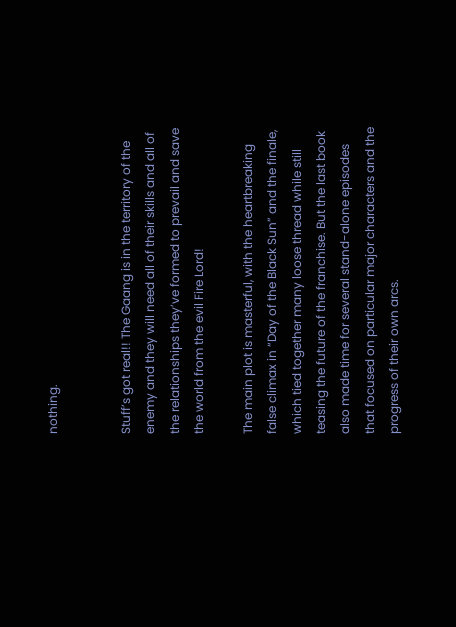nothing.


Stuff’s got real!! The Gaang is in the territory of the enemy and they will need all of their skills and all of the relationships they’ve formed to prevail and save the world from the evil Fire Lord!

The main plot is masterful, with the heartbreaking false climax in “Day of the Black Sun” and the finale, which tied together many loose thread while still teasing the future of the franchise. But the last book also made time for several stand-alone episodes that focused on particular major characters and the progress of their own arcs.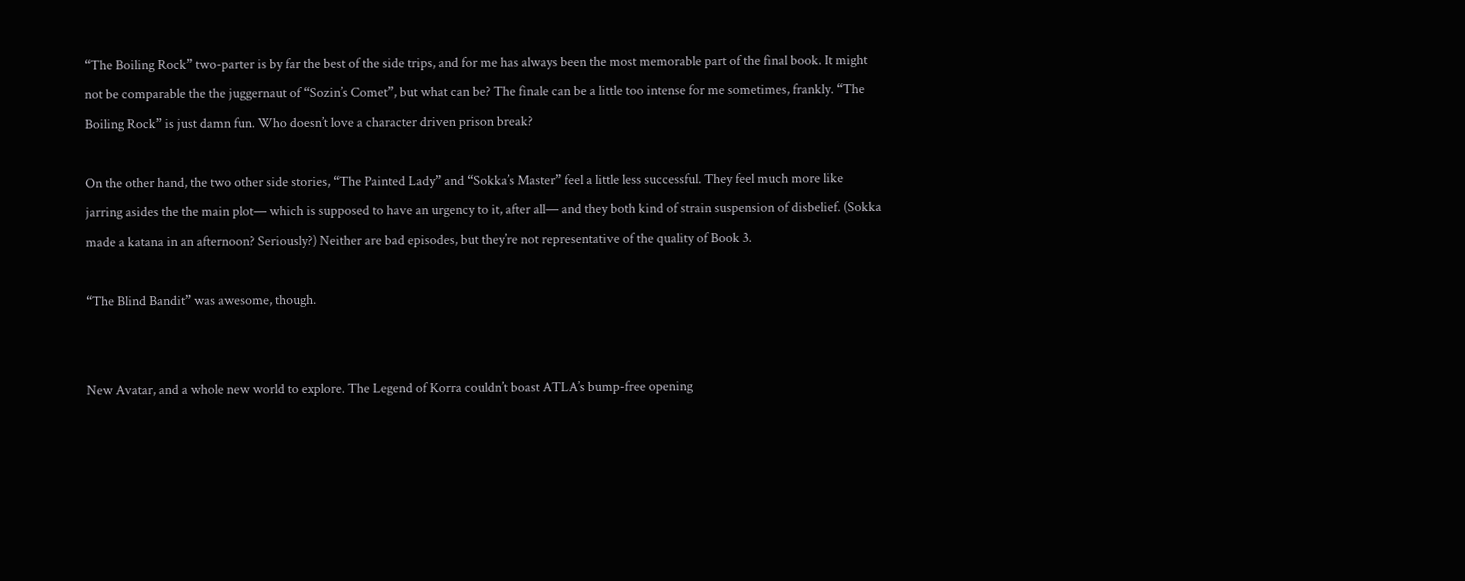“The Boiling Rock” two-parter is by far the best of the side trips, and for me has always been the most memorable part of the final book. It might not be comparable the the juggernaut of “Sozin’s Comet”, but what can be? The finale can be a little too intense for me sometimes, frankly. “The Boiling Rock” is just damn fun. Who doesn’t love a character driven prison break?

On the other hand, the two other side stories, “The Painted Lady” and “Sokka’s Master” feel a little less successful. They feel much more like jarring asides the the main plot— which is supposed to have an urgency to it, after all— and they both kind of strain suspension of disbelief. (Sokka made a katana in an afternoon? Seriously?) Neither are bad episodes, but they’re not representative of the quality of Book 3.

“The Blind Bandit” was awesome, though.


New Avatar, and a whole new world to explore. The Legend of Korra couldn’t boast ATLA’s bump-free opening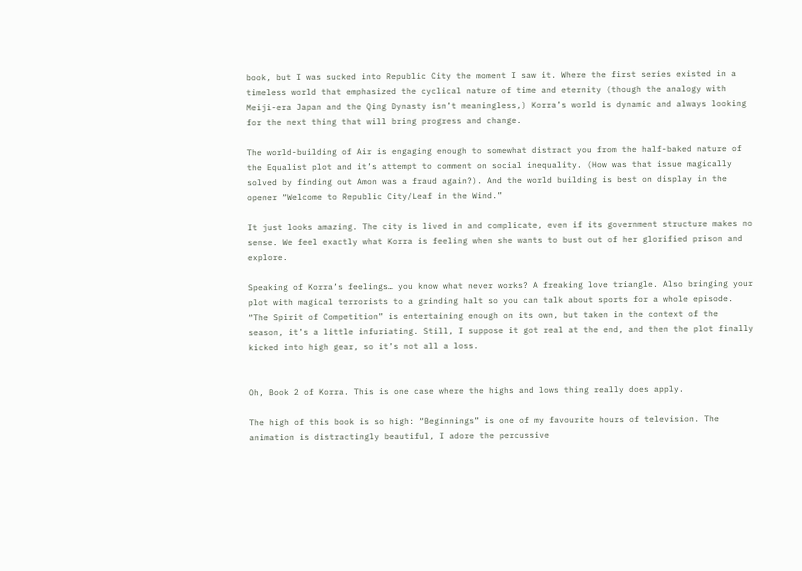book, but I was sucked into Republic City the moment I saw it. Where the first series existed in a timeless world that emphasized the cyclical nature of time and eternity (though the analogy with Meiji-era Japan and the Qing Dynasty isn’t meaningless,) Korra’s world is dynamic and always looking for the next thing that will bring progress and change.

The world-building of Air is engaging enough to somewhat distract you from the half-baked nature of the Equalist plot and it’s attempt to comment on social inequality. (How was that issue magically solved by finding out Amon was a fraud again?). And the world building is best on display in the opener “Welcome to Republic City/Leaf in the Wind.”

It just looks amazing. The city is lived in and complicate, even if its government structure makes no sense. We feel exactly what Korra is feeling when she wants to bust out of her glorified prison and explore.

Speaking of Korra’s feelings… you know what never works? A freaking love triangle. Also bringing your plot with magical terrorists to a grinding halt so you can talk about sports for a whole episode. “The Spirit of Competition” is entertaining enough on its own, but taken in the context of the season, it’s a little infuriating. Still, I suppose it got real at the end, and then the plot finally kicked into high gear, so it’s not all a loss.


Oh, Book 2 of Korra. This is one case where the highs and lows thing really does apply.

The high of this book is so high: “Beginnings” is one of my favourite hours of television. The animation is distractingly beautiful, I adore the percussive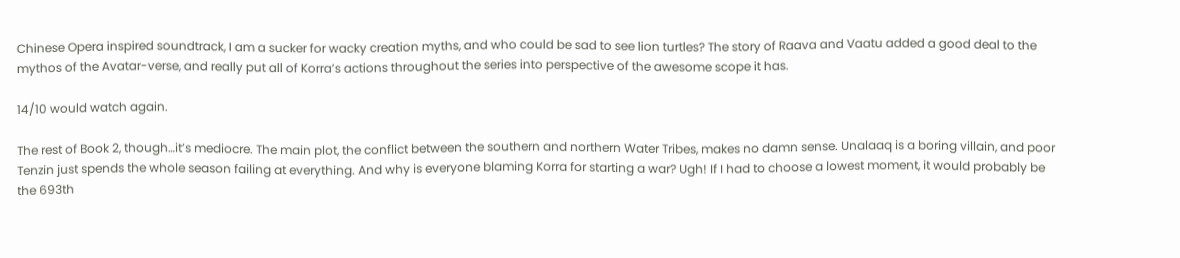Chinese Opera inspired soundtrack, I am a sucker for wacky creation myths, and who could be sad to see lion turtles? The story of Raava and Vaatu added a good deal to the mythos of the Avatar-verse, and really put all of Korra’s actions throughout the series into perspective of the awesome scope it has.

14/10 would watch again.

The rest of Book 2, though…it’s mediocre. The main plot, the conflict between the southern and northern Water Tribes, makes no damn sense. Unalaaq is a boring villain, and poor Tenzin just spends the whole season failing at everything. And why is everyone blaming Korra for starting a war? Ugh! If I had to choose a lowest moment, it would probably be the 693th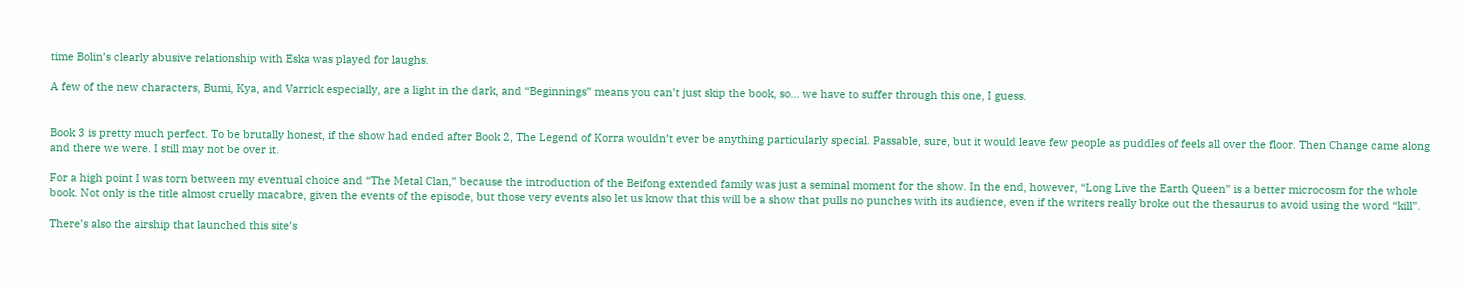time Bolin’s clearly abusive relationship with Eska was played for laughs.

A few of the new characters, Bumi, Kya, and Varrick especially, are a light in the dark, and “Beginnings” means you can’t just skip the book, so… we have to suffer through this one, I guess.


Book 3 is pretty much perfect. To be brutally honest, if the show had ended after Book 2, The Legend of Korra wouldn’t ever be anything particularly special. Passable, sure, but it would leave few people as puddles of feels all over the floor. Then Change came along and there we were. I still may not be over it.

For a high point I was torn between my eventual choice and “The Metal Clan,” because the introduction of the Beifong extended family was just a seminal moment for the show. In the end, however, “Long Live the Earth Queen” is a better microcosm for the whole book. Not only is the title almost cruelly macabre, given the events of the episode, but those very events also let us know that this will be a show that pulls no punches with its audience, even if the writers really broke out the thesaurus to avoid using the word “kill”.

There’s also the airship that launched this site’s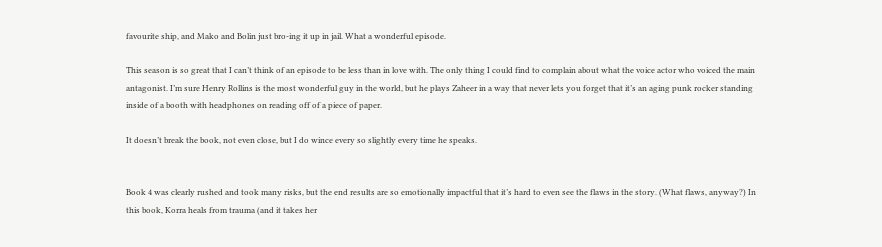favourite ship, and Mako and Bolin just bro-ing it up in jail. What a wonderful episode.

This season is so great that I can’t think of an episode to be less than in love with. The only thing I could find to complain about what the voice actor who voiced the main antagonist. I’m sure Henry Rollins is the most wonderful guy in the world, but he plays Zaheer in a way that never lets you forget that it’s an aging punk rocker standing inside of a booth with headphones on reading off of a piece of paper.

It doesn’t break the book, not even close, but I do wince every so slightly every time he speaks.


Book 4 was clearly rushed and took many risks, but the end results are so emotionally impactful that it’s hard to even see the flaws in the story. (What flaws, anyway?) In this book, Korra heals from trauma (and it takes her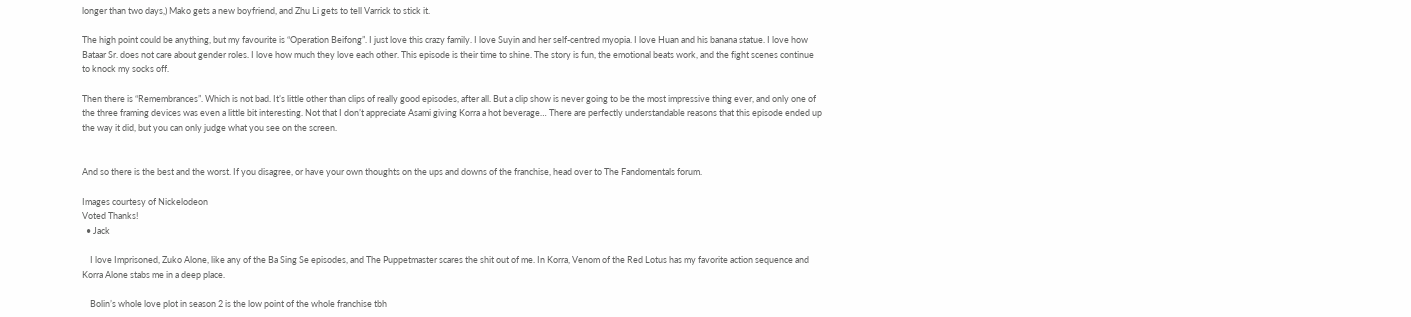longer than two days,) Mako gets a new boyfriend, and Zhu Li gets to tell Varrick to stick it.

The high point could be anything, but my favourite is “Operation Beifong”. I just love this crazy family. I love Suyin and her self-centred myopia. I love Huan and his banana statue. I love how Bataar Sr. does not care about gender roles. I love how much they love each other. This episode is their time to shine. The story is fun, the emotional beats work, and the fight scenes continue to knock my socks off.

Then there is “Remembrances”. Which is not bad. It’s little other than clips of really good episodes, after all. But a clip show is never going to be the most impressive thing ever, and only one of the three framing devices was even a little bit interesting. Not that I don’t appreciate Asami giving Korra a hot beverage… There are perfectly understandable reasons that this episode ended up the way it did, but you can only judge what you see on the screen.


And so there is the best and the worst. If you disagree, or have your own thoughts on the ups and downs of the franchise, head over to The Fandomentals forum.

Images courtesy of Nickelodeon
Voted Thanks!
  • Jack

    I love Imprisoned, Zuko Alone, like any of the Ba Sing Se episodes, and The Puppetmaster scares the shit out of me. In Korra, Venom of the Red Lotus has my favorite action sequence and Korra Alone stabs me in a deep place.

    Bolin’s whole love plot in season 2 is the low point of the whole franchise tbh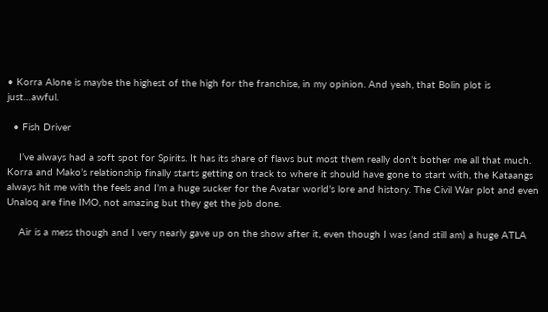• Korra Alone is maybe the highest of the high for the franchise, in my opinion. And yeah, that Bolin plot is just…awful.

  • Fish Driver

    I’ve always had a soft spot for Spirits. It has its share of flaws but most them really don’t bother me all that much. Korra and Mako’s relationship finally starts getting on track to where it should have gone to start with, the Kataangs always hit me with the feels and I’m a huge sucker for the Avatar world’s lore and history. The Civil War plot and even Unaloq are fine IMO, not amazing but they get the job done.

    Air is a mess though and I very nearly gave up on the show after it, even though I was (and still am) a huge ATLA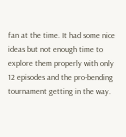fan at the time. It had some nice ideas but not enough time to explore them properly with only 12 episodes and the pro-bending tournament getting in the way.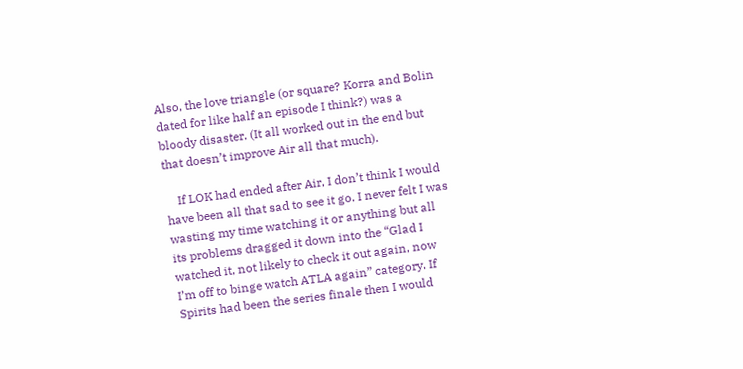Also, the love triangle (or square? Korra and Bolin dated for like half an episode I think?) was a bloody disaster. (It all worked out in the end but that doesn’t improve Air all that much).

    If LOK had ended after Air, I don’t think I would have been all that sad to see it go. I never felt I was wasting my time watching it or anything but all its problems dragged it down into the “Glad I watched it, not likely to check it out again, now I’m off to binge watch ATLA again” category. If Spirits had been the series finale then I would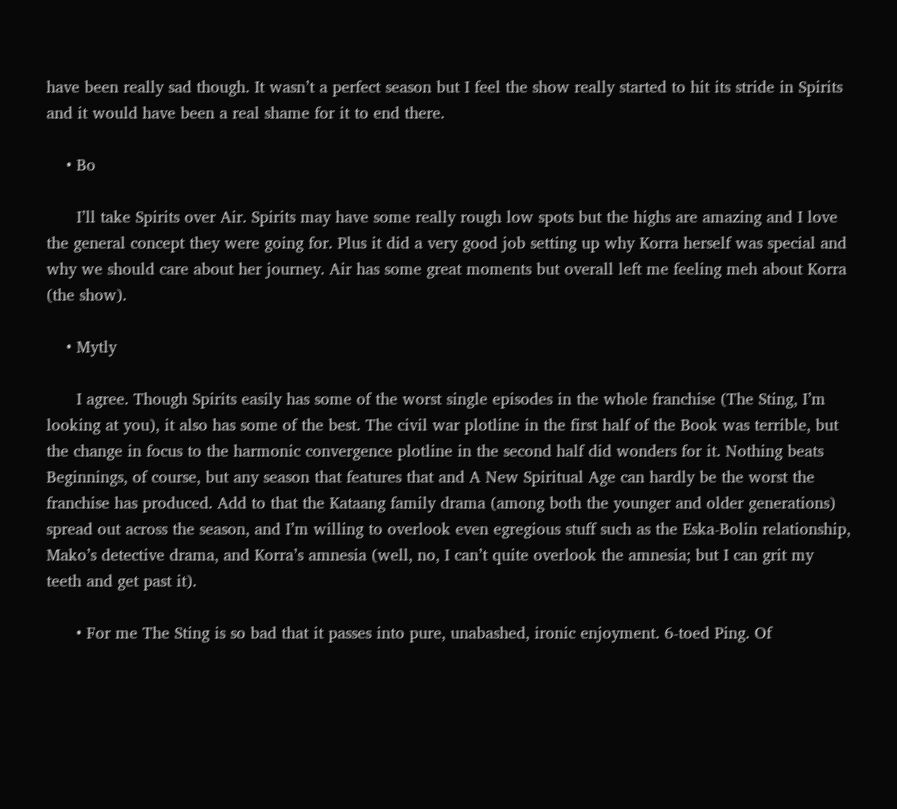have been really sad though. It wasn’t a perfect season but I feel the show really started to hit its stride in Spirits and it would have been a real shame for it to end there.

    • Bo

      I’ll take Spirits over Air. Spirits may have some really rough low spots but the highs are amazing and I love the general concept they were going for. Plus it did a very good job setting up why Korra herself was special and why we should care about her journey. Air has some great moments but overall left me feeling meh about Korra (the show).

    • Mytly

      I agree. Though Spirits easily has some of the worst single episodes in the whole franchise (The Sting, I’m looking at you), it also has some of the best. The civil war plotline in the first half of the Book was terrible, but the change in focus to the harmonic convergence plotline in the second half did wonders for it. Nothing beats Beginnings, of course, but any season that features that and A New Spiritual Age can hardly be the worst the franchise has produced. Add to that the Kataang family drama (among both the younger and older generations) spread out across the season, and I’m willing to overlook even egregious stuff such as the Eska-Bolin relationship, Mako’s detective drama, and Korra’s amnesia (well, no, I can’t quite overlook the amnesia; but I can grit my teeth and get past it).

      • For me The Sting is so bad that it passes into pure, unabashed, ironic enjoyment. 6-toed Ping. Of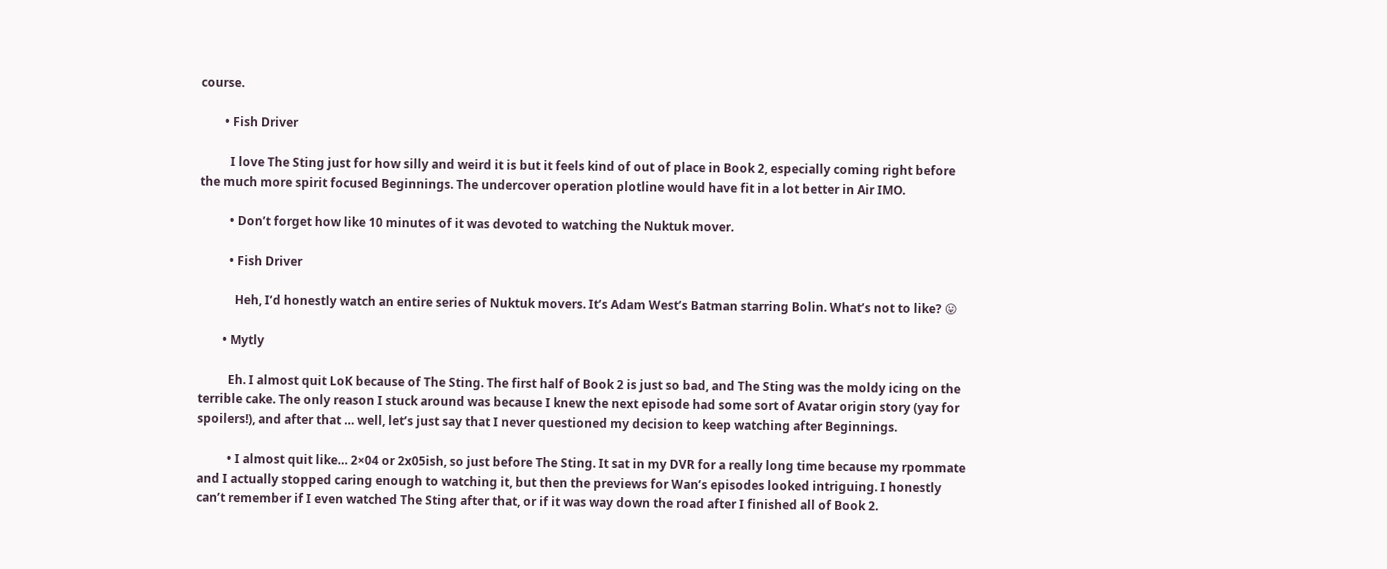course.

        • Fish Driver

          I love The Sting just for how silly and weird it is but it feels kind of out of place in Book 2, especially coming right before the much more spirit focused Beginnings. The undercover operation plotline would have fit in a lot better in Air IMO.

          • Don’t forget how like 10 minutes of it was devoted to watching the Nuktuk mover.

          • Fish Driver

            Heh, I’d honestly watch an entire series of Nuktuk movers. It’s Adam West’s Batman starring Bolin. What’s not to like? 😛

        • Mytly

          Eh. I almost quit LoK because of The Sting. The first half of Book 2 is just so bad, and The Sting was the moldy icing on the terrible cake. The only reason I stuck around was because I knew the next episode had some sort of Avatar origin story (yay for spoilers!), and after that … well, let’s just say that I never questioned my decision to keep watching after Beginnings.

          • I almost quit like… 2×04 or 2x05ish, so just before The Sting. It sat in my DVR for a really long time because my rpommate and I actually stopped caring enough to watching it, but then the previews for Wan’s episodes looked intriguing. I honestly can’t remember if I even watched The Sting after that, or if it was way down the road after I finished all of Book 2.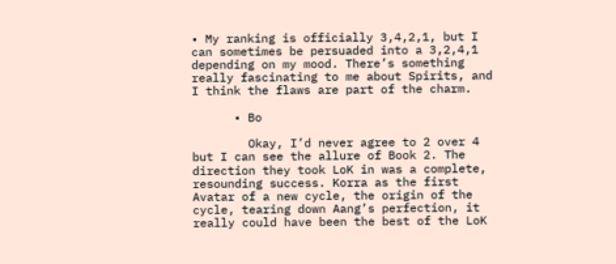• My ranking is officially 3,4,2,1, but I can sometimes be persuaded into a 3,2,4,1 depending on my mood. There’s something really fascinating to me about Spirits, and I think the flaws are part of the charm.

      • Bo

        Okay, I’d never agree to 2 over 4 but I can see the allure of Book 2. The direction they took LoK in was a complete, resounding success. Korra as the first Avatar of a new cycle, the origin of the cycle, tearing down Aang’s perfection, it really could have been the best of the LoK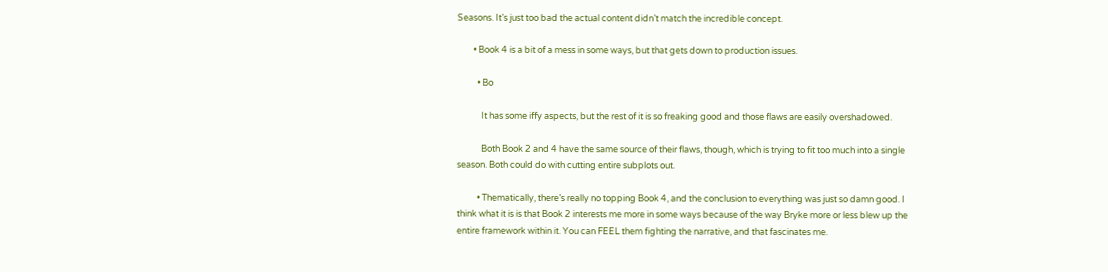Seasons. It’s just too bad the actual content didn’t match the incredible concept.

        • Book 4 is a bit of a mess in some ways, but that gets down to production issues.

          • Bo

            It has some iffy aspects, but the rest of it is so freaking good and those flaws are easily overshadowed.

            Both Book 2 and 4 have the same source of their flaws, though, which is trying to fit too much into a single season. Both could do with cutting entire subplots out.

          • Thematically, there’s really no topping Book 4, and the conclusion to everything was just so damn good. I think what it is is that Book 2 interests me more in some ways because of the way Bryke more or less blew up the entire framework within it. You can FEEL them fighting the narrative, and that fascinates me.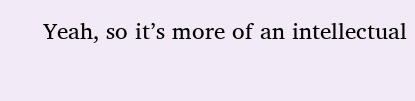Yeah, so it’s more of an intellectual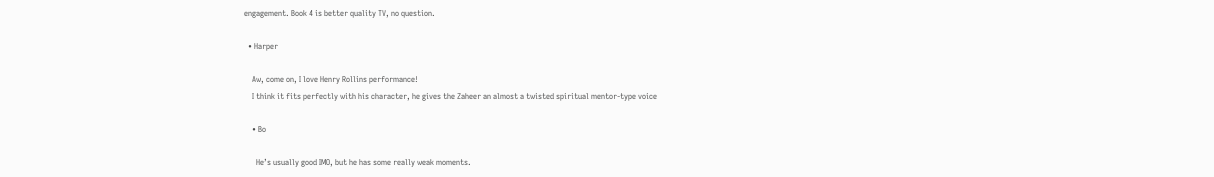engagement. Book 4 is better quality TV, no question.

  • Harper

    Aw, come on, I love Henry Rollins performance!
    I think it fits perfectly with his character, he gives the Zaheer an almost a twisted spiritual mentor-type voice

    • Bo

      He’s usually good IMO, but he has some really weak moments.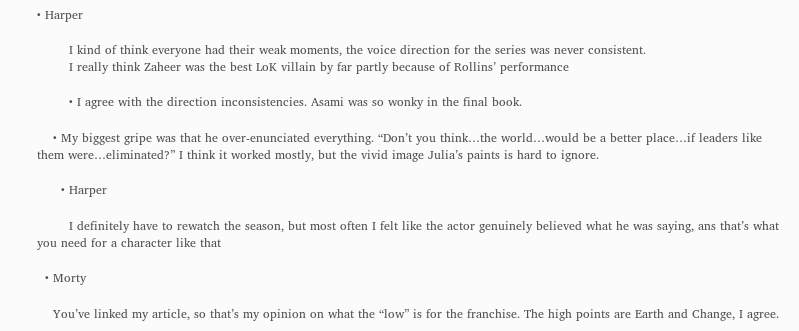• Harper

        I kind of think everyone had their weak moments, the voice direction for the series was never consistent.
        I really think Zaheer was the best LoK villain by far partly because of Rollins’ performance

        • I agree with the direction inconsistencies. Asami was so wonky in the final book.

    • My biggest gripe was that he over-enunciated everything. “Don’t you think…the world…would be a better place…if leaders like them were…eliminated?” I think it worked mostly, but the vivid image Julia’s paints is hard to ignore.

      • Harper

        I definitely have to rewatch the season, but most often I felt like the actor genuinely believed what he was saying, ans that’s what you need for a character like that

  • Morty

    You’ve linked my article, so that’s my opinion on what the “low” is for the franchise. The high points are Earth and Change, I agree.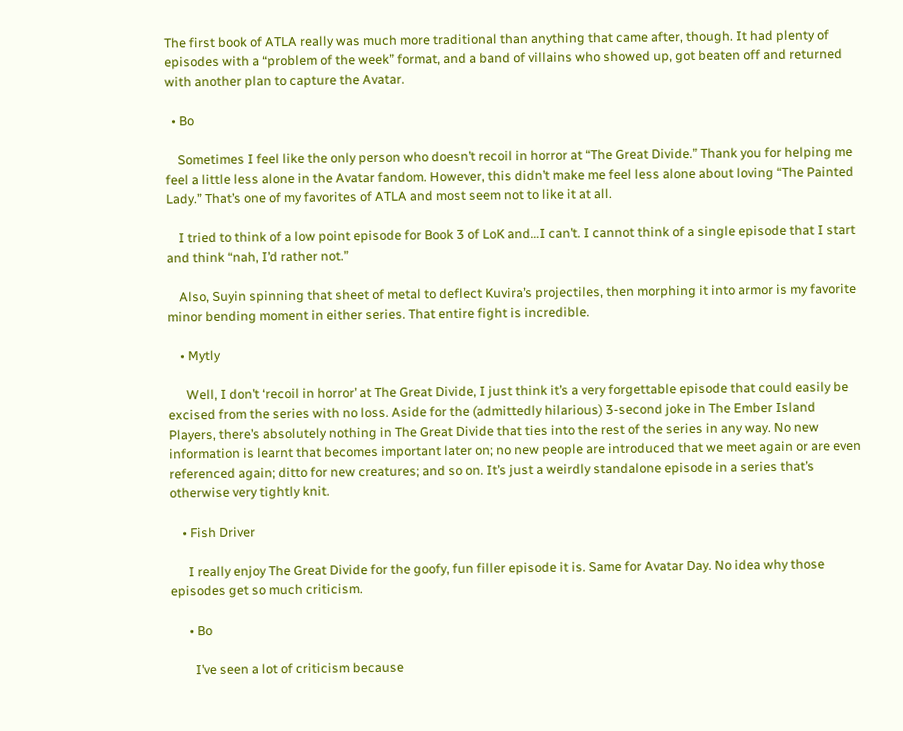The first book of ATLA really was much more traditional than anything that came after, though. It had plenty of episodes with a “problem of the week” format, and a band of villains who showed up, got beaten off and returned with another plan to capture the Avatar.

  • Bo

    Sometimes I feel like the only person who doesn’t recoil in horror at “The Great Divide.” Thank you for helping me feel a little less alone in the Avatar fandom. However, this didn’t make me feel less alone about loving “The Painted Lady.” That’s one of my favorites of ATLA and most seem not to like it at all.

    I tried to think of a low point episode for Book 3 of LoK and…I can’t. I cannot think of a single episode that I start and think “nah, I’d rather not.”

    Also, Suyin spinning that sheet of metal to deflect Kuvira’s projectiles, then morphing it into armor is my favorite minor bending moment in either series. That entire fight is incredible.

    • Mytly

      Well, I don’t ‘recoil in horror’ at The Great Divide, I just think it’s a very forgettable episode that could easily be excised from the series with no loss. Aside for the (admittedly hilarious) 3-second joke in The Ember Island Players, there’s absolutely nothing in The Great Divide that ties into the rest of the series in any way. No new information is learnt that becomes important later on; no new people are introduced that we meet again or are even referenced again; ditto for new creatures; and so on. It’s just a weirdly standalone episode in a series that’s otherwise very tightly knit.

    • Fish Driver

      I really enjoy The Great Divide for the goofy, fun filler episode it is. Same for Avatar Day. No idea why those episodes get so much criticism.

      • Bo

        I’ve seen a lot of criticism because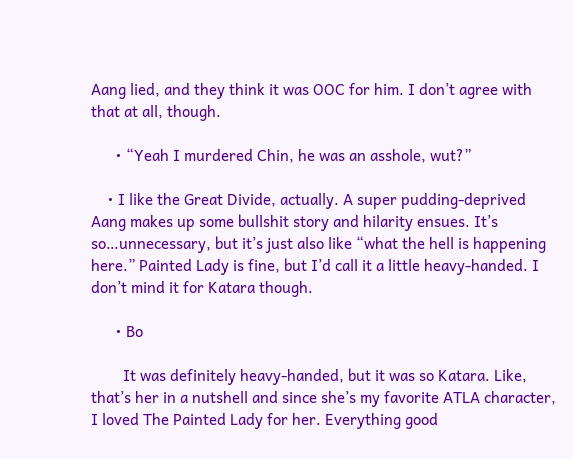Aang lied, and they think it was OOC for him. I don’t agree with that at all, though.

      • “Yeah I murdered Chin, he was an asshole, wut?”

    • I like the Great Divide, actually. A super pudding-deprived Aang makes up some bullshit story and hilarity ensues. It’s so…unnecessary, but it’s just also like “what the hell is happening here.” Painted Lady is fine, but I’d call it a little heavy-handed. I don’t mind it for Katara though.

      • Bo

        It was definitely heavy-handed, but it was so Katara. Like, that’s her in a nutshell and since she’s my favorite ATLA character, I loved The Painted Lady for her. Everything good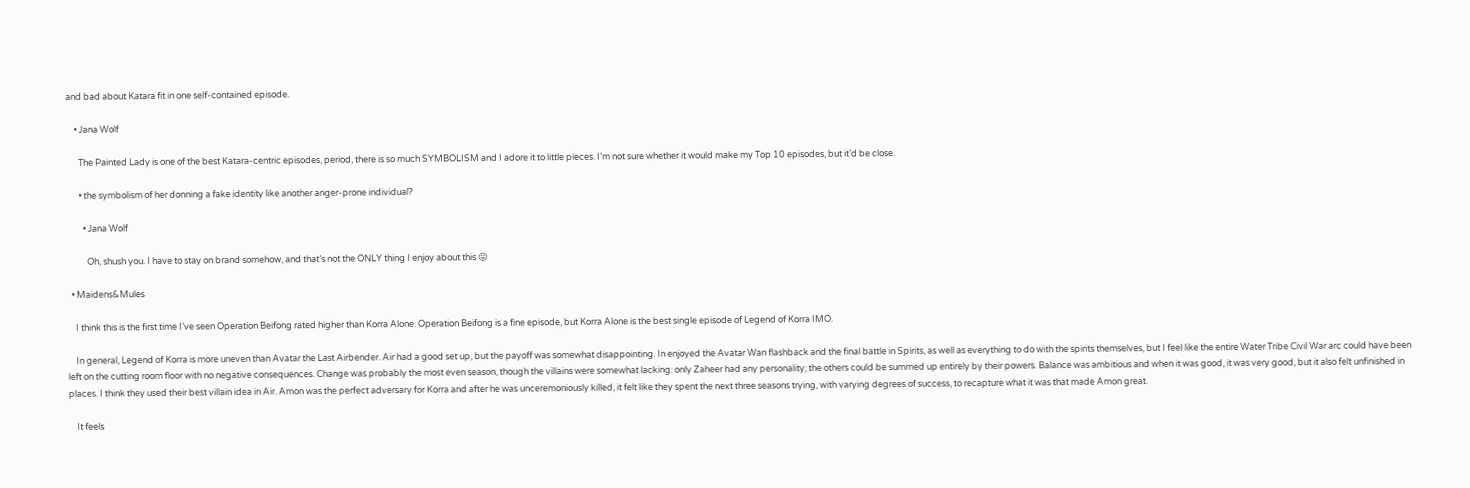and bad about Katara fit in one self-contained episode.

    • Jana Wolf

      The Painted Lady is one of the best Katara-centric episodes, period, there is so much SYMBOLISM and I adore it to little pieces. I’m not sure whether it would make my Top 10 episodes, but it’d be close.

      • the symbolism of her donning a fake identity like another anger-prone individual?

        • Jana Wolf

          Oh, shush you. I have to stay on brand somehow, and that’s not the ONLY thing I enjoy about this 😛

  • Maidens&Mules

    I think this is the first time I’ve seen Operation Beifong rated higher than Korra Alone. Operation Beifong is a fine episode, but Korra Alone is the best single episode of Legend of Korra IMO.

    In general, Legend of Korra is more uneven than Avatar the Last Airbender. Air had a good set up, but the payoff was somewhat disappointing. In enjoyed the Avatar Wan flashback and the final battle in Spirits, as well as everything to do with the spirits themselves, but I feel like the entire Water Tribe Civil War arc could have been left on the cutting room floor with no negative consequences. Change was probably the most even season, though the villains were somewhat lacking: only Zaheer had any personality; the others could be summed up entirely by their powers. Balance was ambitious and when it was good, it was very good, but it also felt unfinished in places. I think they used their best villain idea in Air. Amon was the perfect adversary for Korra and after he was unceremoniously killed, it felt like they spent the next three seasons trying, with varying degrees of success, to recapture what it was that made Amon great.

    It feels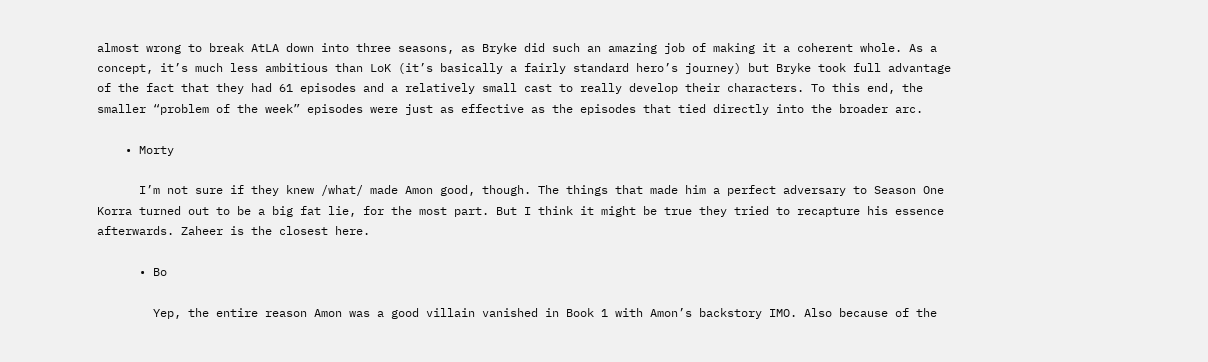almost wrong to break AtLA down into three seasons, as Bryke did such an amazing job of making it a coherent whole. As a concept, it’s much less ambitious than LoK (it’s basically a fairly standard hero’s journey) but Bryke took full advantage of the fact that they had 61 episodes and a relatively small cast to really develop their characters. To this end, the smaller “problem of the week” episodes were just as effective as the episodes that tied directly into the broader arc.

    • Morty

      I’m not sure if they knew /what/ made Amon good, though. The things that made him a perfect adversary to Season One Korra turned out to be a big fat lie, for the most part. But I think it might be true they tried to recapture his essence afterwards. Zaheer is the closest here.

      • Bo

        Yep, the entire reason Amon was a good villain vanished in Book 1 with Amon’s backstory IMO. Also because of the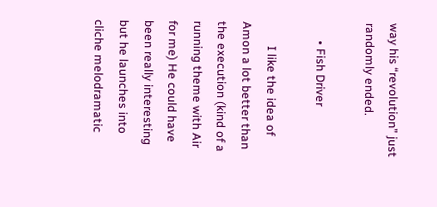way his “revolution” just randomly ended.

      • Fish Driver

        I like the idea of Amon a lot better than the execution (kind of a running theme with Air for me) He could have been really interesting but he launches into cliche melodramatic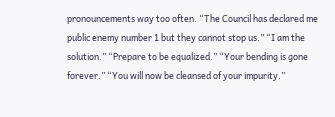pronouncements way too often. “The Council has declared me public enemy number 1 but they cannot stop us.” “I am the solution.” “Prepare to be equalized.” “Your bending is gone forever.” “You will now be cleansed of your impurity.”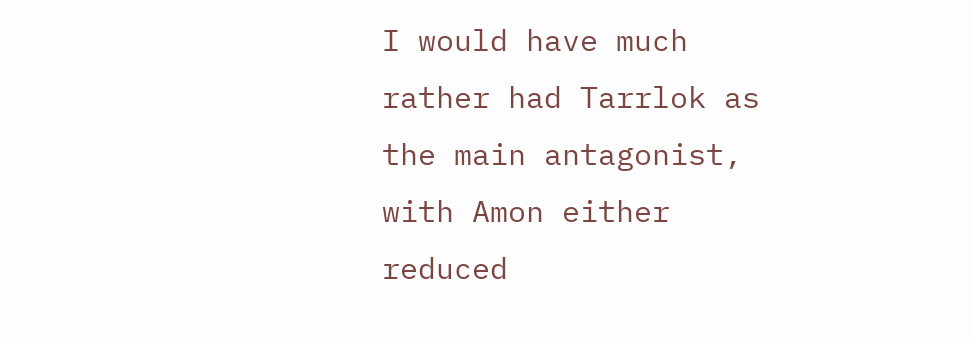I would have much rather had Tarrlok as the main antagonist, with Amon either reduced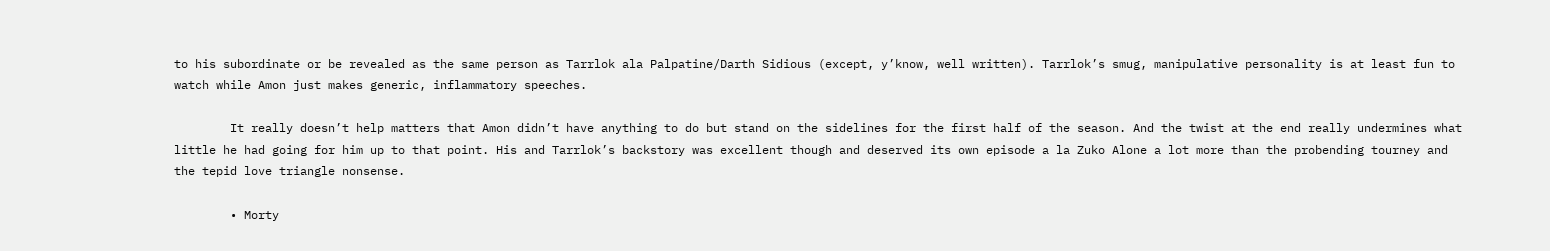to his subordinate or be revealed as the same person as Tarrlok ala Palpatine/Darth Sidious (except, y’know, well written). Tarrlok’s smug, manipulative personality is at least fun to watch while Amon just makes generic, inflammatory speeches.

        It really doesn’t help matters that Amon didn’t have anything to do but stand on the sidelines for the first half of the season. And the twist at the end really undermines what little he had going for him up to that point. His and Tarrlok’s backstory was excellent though and deserved its own episode a la Zuko Alone a lot more than the probending tourney and the tepid love triangle nonsense.

        • Morty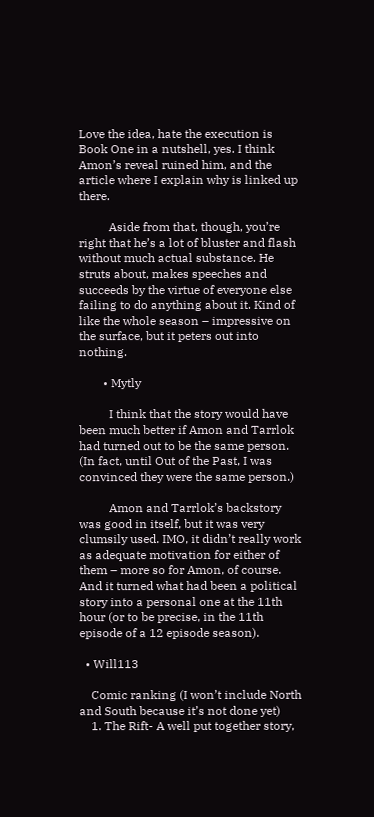Love the idea, hate the execution is Book One in a nutshell, yes. I think Amon’s reveal ruined him, and the article where I explain why is linked up there.

          Aside from that, though, you’re right that he’s a lot of bluster and flash without much actual substance. He struts about, makes speeches and succeeds by the virtue of everyone else failing to do anything about it. Kind of like the whole season – impressive on the surface, but it peters out into nothing.

        • Mytly

          I think that the story would have been much better if Amon and Tarrlok had turned out to be the same person. (In fact, until Out of the Past, I was convinced they were the same person.)

          Amon and Tarrlok’s backstory was good in itself, but it was very clumsily used. IMO, it didn’t really work as adequate motivation for either of them – more so for Amon, of course. And it turned what had been a political story into a personal one at the 11th hour (or to be precise, in the 11th episode of a 12 episode season).

  • Will113

    Comic ranking (I won’t include North and South because it’s not done yet)
    1. The Rift- A well put together story,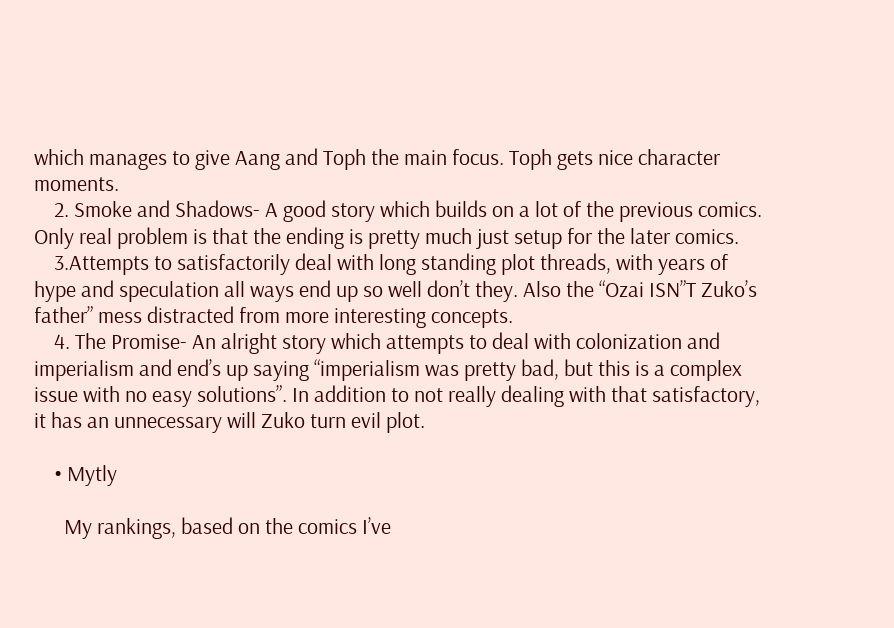which manages to give Aang and Toph the main focus. Toph gets nice character moments.
    2. Smoke and Shadows- A good story which builds on a lot of the previous comics. Only real problem is that the ending is pretty much just setup for the later comics.
    3.Attempts to satisfactorily deal with long standing plot threads, with years of hype and speculation all ways end up so well don’t they. Also the “Ozai ISN”T Zuko’s father” mess distracted from more interesting concepts.
    4. The Promise- An alright story which attempts to deal with colonization and imperialism and end’s up saying “imperialism was pretty bad, but this is a complex issue with no easy solutions”. In addition to not really dealing with that satisfactory, it has an unnecessary will Zuko turn evil plot.

    • Mytly

      My rankings, based on the comics I’ve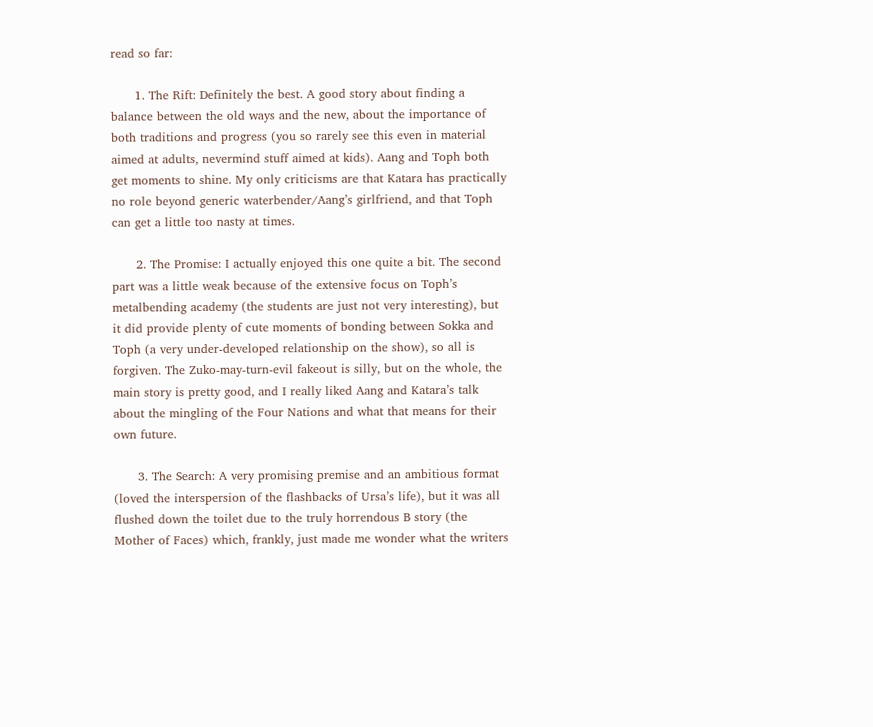read so far:

      1. The Rift: Definitely the best. A good story about finding a balance between the old ways and the new, about the importance of both traditions and progress (you so rarely see this even in material aimed at adults, nevermind stuff aimed at kids). Aang and Toph both get moments to shine. My only criticisms are that Katara has practically no role beyond generic waterbender/Aang’s girlfriend, and that Toph can get a little too nasty at times.

      2. The Promise: I actually enjoyed this one quite a bit. The second part was a little weak because of the extensive focus on Toph’s metalbending academy (the students are just not very interesting), but it did provide plenty of cute moments of bonding between Sokka and Toph (a very under-developed relationship on the show), so all is forgiven. The Zuko-may-turn-evil fakeout is silly, but on the whole, the main story is pretty good, and I really liked Aang and Katara’s talk about the mingling of the Four Nations and what that means for their own future.

      3. The Search: A very promising premise and an ambitious format (loved the interspersion of the flashbacks of Ursa’s life), but it was all flushed down the toilet due to the truly horrendous B story (the Mother of Faces) which, frankly, just made me wonder what the writers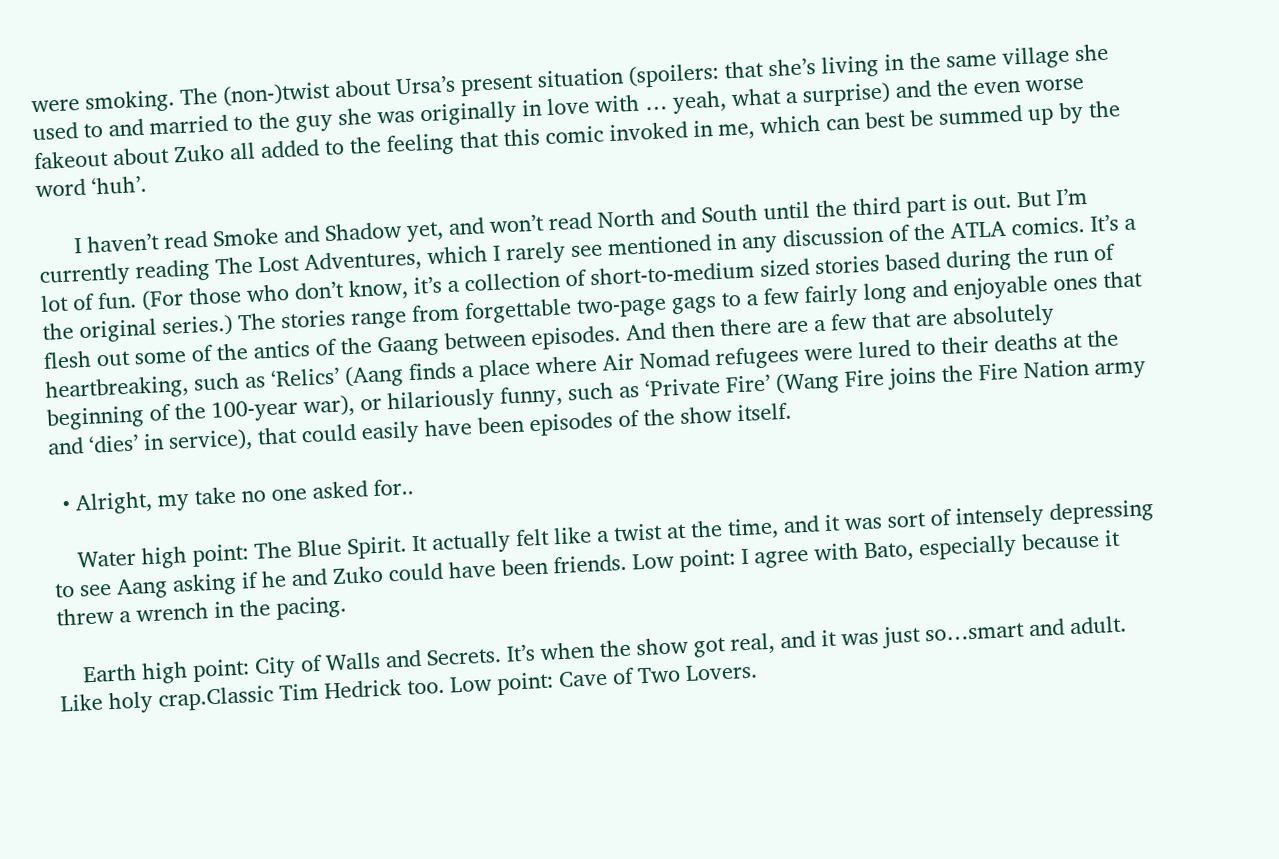were smoking. The (non-)twist about Ursa’s present situation (spoilers: that she’s living in the same village she used to and married to the guy she was originally in love with … yeah, what a surprise) and the even worse fakeout about Zuko all added to the feeling that this comic invoked in me, which can best be summed up by the word ‘huh’.

      I haven’t read Smoke and Shadow yet, and won’t read North and South until the third part is out. But I’m currently reading The Lost Adventures, which I rarely see mentioned in any discussion of the ATLA comics. It’s a lot of fun. (For those who don’t know, it’s a collection of short-to-medium sized stories based during the run of the original series.) The stories range from forgettable two-page gags to a few fairly long and enjoyable ones that flesh out some of the antics of the Gaang between episodes. And then there are a few that are absolutely heartbreaking, such as ‘Relics’ (Aang finds a place where Air Nomad refugees were lured to their deaths at the beginning of the 100-year war), or hilariously funny, such as ‘Private Fire’ (Wang Fire joins the Fire Nation army and ‘dies’ in service), that could easily have been episodes of the show itself.

  • Alright, my take no one asked for..

    Water high point: The Blue Spirit. It actually felt like a twist at the time, and it was sort of intensely depressing to see Aang asking if he and Zuko could have been friends. Low point: I agree with Bato, especially because it threw a wrench in the pacing.

    Earth high point: City of Walls and Secrets. It’s when the show got real, and it was just so…smart and adult. Like holy crap.Classic Tim Hedrick too. Low point: Cave of Two Lovers.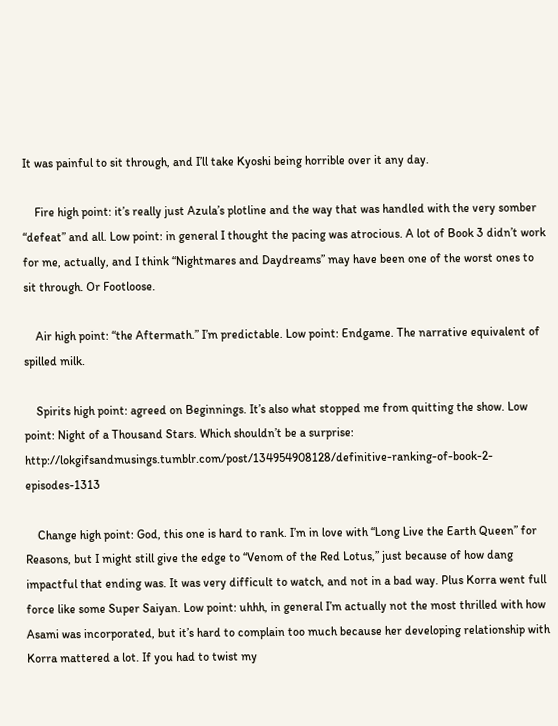It was painful to sit through, and I’ll take Kyoshi being horrible over it any day.

    Fire high point: it’s really just Azula’s plotline and the way that was handled with the very somber “defeat” and all. Low point: in general I thought the pacing was atrocious. A lot of Book 3 didn’t work for me, actually, and I think “Nightmares and Daydreams” may have been one of the worst ones to sit through. Or Footloose.

    Air high point: “the Aftermath.” I’m predictable. Low point: Endgame. The narrative equivalent of spilled milk.

    Spirits high point: agreed on Beginnings. It’s also what stopped me from quitting the show. Low point: Night of a Thousand Stars. Which shouldn’t be a surprise: http://lokgifsandmusings.tumblr.com/post/134954908128/definitive-ranking-of-book-2-episodes-1313

    Change high point: God, this one is hard to rank. I’m in love with “Long Live the Earth Queen” for Reasons, but I might still give the edge to “Venom of the Red Lotus,” just because of how dang impactful that ending was. It was very difficult to watch, and not in a bad way. Plus Korra went full force like some Super Saiyan. Low point: uhhh, in general I’m actually not the most thrilled with how Asami was incorporated, but it’s hard to complain too much because her developing relationship with Korra mattered a lot. If you had to twist my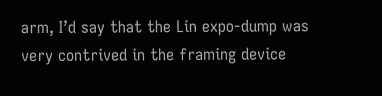arm, I’d say that the Lin expo-dump was very contrived in the framing device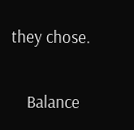they chose.

    Balance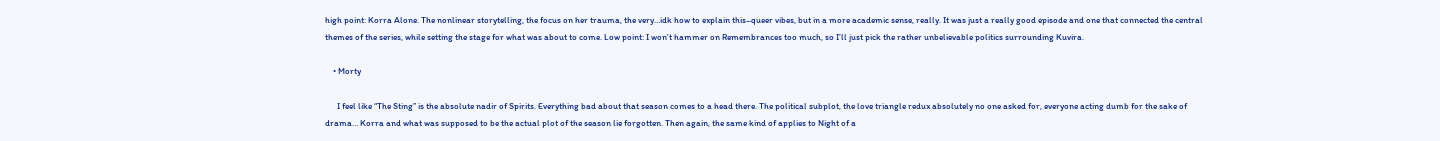high point: Korra Alone. The nonlinear storytelling, the focus on her trauma, the very…idk how to explain this–queer vibes, but in a more academic sense, really. It was just a really good episode and one that connected the central themes of the series, while setting the stage for what was about to come. Low point: I won’t hammer on Remembrances too much, so I’ll just pick the rather unbelievable politics surrounding Kuvira.

    • Morty

      I feel like “The Sting” is the absolute nadir of Spirits. Everything bad about that season comes to a head there. The political subplot, the love triangle redux absolutely no one asked for, everyone acting dumb for the sake of drama… Korra and what was supposed to be the actual plot of the season lie forgotten. Then again, the same kind of applies to Night of a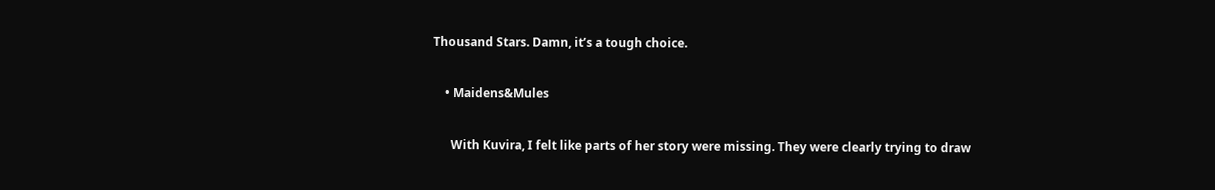Thousand Stars. Damn, it’s a tough choice.

    • Maidens&Mules

      With Kuvira, I felt like parts of her story were missing. They were clearly trying to draw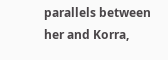parallels between her and Korra,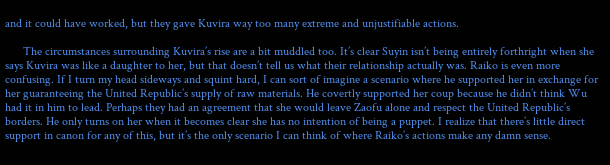and it could have worked, but they gave Kuvira way too many extreme and unjustifiable actions.

      The circumstances surrounding Kuvira’s rise are a bit muddled too. It’s clear Suyin isn’t being entirely forthright when she says Kuvira was like a daughter to her, but that doesn’t tell us what their relationship actually was. Raiko is even more confusing. If I turn my head sideways and squint hard, I can sort of imagine a scenario where he supported her in exchange for her guaranteeing the United Republic’s supply of raw materials. He covertly supported her coup because he didn’t think Wu had it in him to lead. Perhaps they had an agreement that she would leave Zaofu alone and respect the United Republic’s borders. He only turns on her when it becomes clear she has no intention of being a puppet. I realize that there’s little direct support in canon for any of this, but it’s the only scenario I can think of where Raiko’s actions make any damn sense.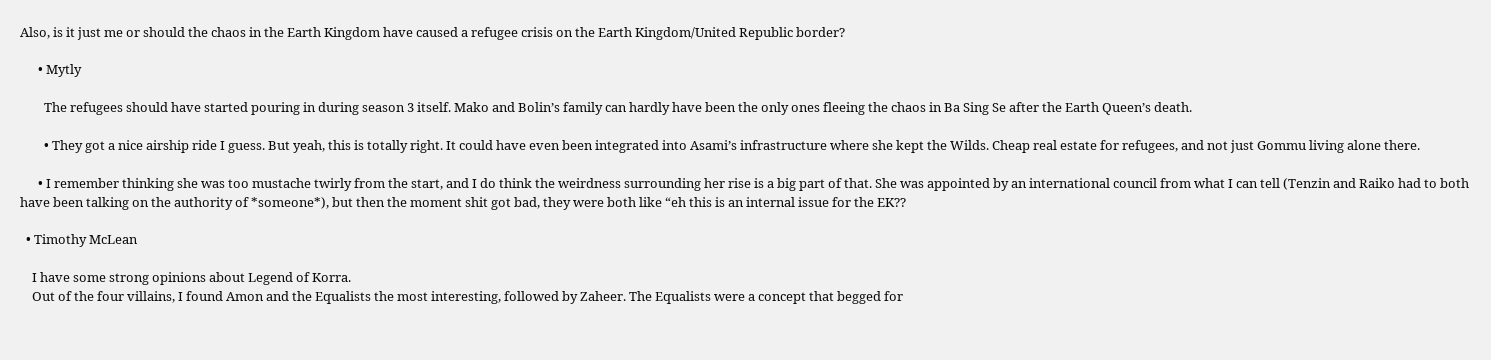Also, is it just me or should the chaos in the Earth Kingdom have caused a refugee crisis on the Earth Kingdom/United Republic border?

      • Mytly

        The refugees should have started pouring in during season 3 itself. Mako and Bolin’s family can hardly have been the only ones fleeing the chaos in Ba Sing Se after the Earth Queen’s death.

        • They got a nice airship ride I guess. But yeah, this is totally right. It could have even been integrated into Asami’s infrastructure where she kept the Wilds. Cheap real estate for refugees, and not just Gommu living alone there.

      • I remember thinking she was too mustache twirly from the start, and I do think the weirdness surrounding her rise is a big part of that. She was appointed by an international council from what I can tell (Tenzin and Raiko had to both have been talking on the authority of *someone*), but then the moment shit got bad, they were both like “eh this is an internal issue for the EK??

  • Timothy McLean

    I have some strong opinions about Legend of Korra.
    Out of the four villains, I found Amon and the Equalists the most interesting, followed by Zaheer. The Equalists were a concept that begged for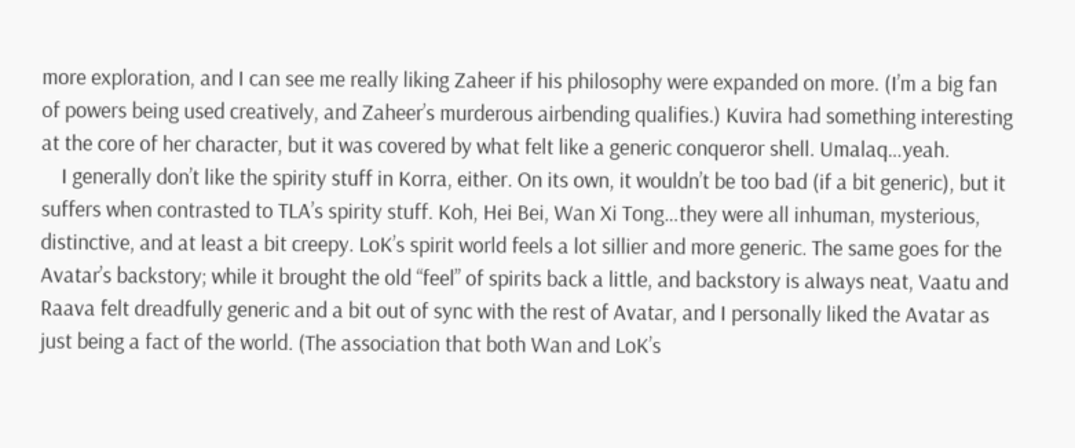more exploration, and I can see me really liking Zaheer if his philosophy were expanded on more. (I’m a big fan of powers being used creatively, and Zaheer’s murderous airbending qualifies.) Kuvira had something interesting at the core of her character, but it was covered by what felt like a generic conqueror shell. Umalaq…yeah.
    I generally don’t like the spirity stuff in Korra, either. On its own, it wouldn’t be too bad (if a bit generic), but it suffers when contrasted to TLA’s spirity stuff. Koh, Hei Bei, Wan Xi Tong…they were all inhuman, mysterious, distinctive, and at least a bit creepy. LoK’s spirit world feels a lot sillier and more generic. The same goes for the Avatar’s backstory; while it brought the old “feel” of spirits back a little, and backstory is always neat, Vaatu and Raava felt dreadfully generic and a bit out of sync with the rest of Avatar, and I personally liked the Avatar as just being a fact of the world. (The association that both Wan and LoK’s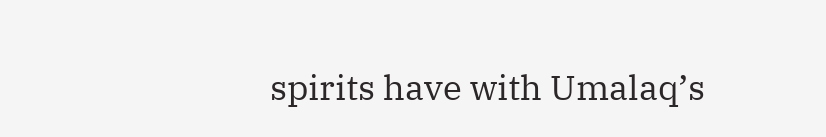spirits have with Umalaq’s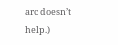arc doesn’t help.)